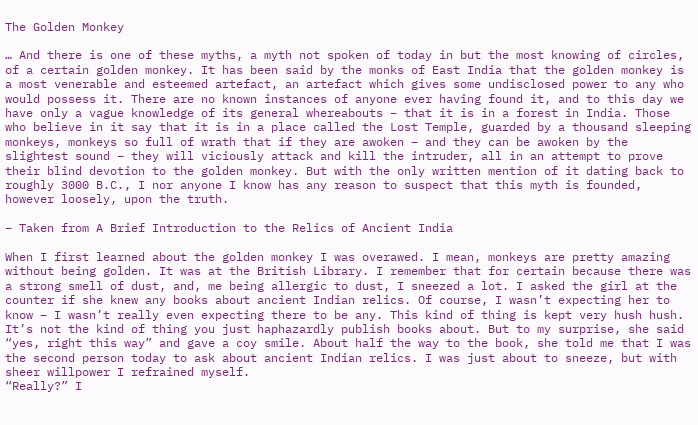The Golden Monkey

… And there is one of these myths, a myth not spoken of today in but the most knowing of circles, of a certain golden monkey. It has been said by the monks of East India that the golden monkey is a most venerable and esteemed artefact, an artefact which gives some undisclosed power to any who would possess it. There are no known instances of anyone ever having found it, and to this day we have only a vague knowledge of its general whereabouts – that it is in a forest in India. Those who believe in it say that it is in a place called the Lost Temple, guarded by a thousand sleeping monkeys, monkeys so full of wrath that if they are awoken – and they can be awoken by the slightest sound – they will viciously attack and kill the intruder, all in an attempt to prove their blind devotion to the golden monkey. But with the only written mention of it dating back to roughly 3000 B.C., I nor anyone I know has any reason to suspect that this myth is founded, however loosely, upon the truth.

– Taken from A Brief Introduction to the Relics of Ancient India

When I first learned about the golden monkey I was overawed. I mean, monkeys are pretty amazing without being golden. It was at the British Library. I remember that for certain because there was a strong smell of dust, and, me being allergic to dust, I sneezed a lot. I asked the girl at the counter if she knew any books about ancient Indian relics. Of course, I wasn’t expecting her to know – I wasn’t really even expecting there to be any. This kind of thing is kept very hush hush. It’s not the kind of thing you just haphazardly publish books about. But to my surprise, she said “yes, right this way” and gave a coy smile. About half the way to the book, she told me that I was the second person today to ask about ancient Indian relics. I was just about to sneeze, but with sheer willpower I refrained myself.
“Really?” I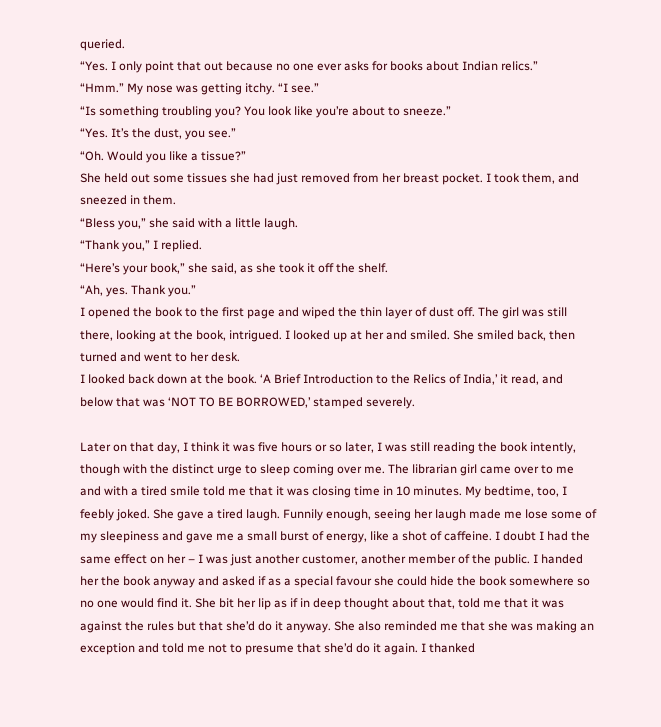queried.
“Yes. I only point that out because no one ever asks for books about Indian relics.”
“Hmm.” My nose was getting itchy. “I see.”
“Is something troubling you? You look like you’re about to sneeze.”
“Yes. It’s the dust, you see.”
“Oh. Would you like a tissue?”
She held out some tissues she had just removed from her breast pocket. I took them, and sneezed in them.
“Bless you,” she said with a little laugh.
“Thank you,” I replied.
“Here’s your book,” she said, as she took it off the shelf.
“Ah, yes. Thank you.”
I opened the book to the first page and wiped the thin layer of dust off. The girl was still there, looking at the book, intrigued. I looked up at her and smiled. She smiled back, then turned and went to her desk.
I looked back down at the book. ‘A Brief Introduction to the Relics of India,’ it read, and below that was ‘NOT TO BE BORROWED,’ stamped severely.

Later on that day, I think it was five hours or so later, I was still reading the book intently, though with the distinct urge to sleep coming over me. The librarian girl came over to me and with a tired smile told me that it was closing time in 10 minutes. My bedtime, too, I feebly joked. She gave a tired laugh. Funnily enough, seeing her laugh made me lose some of my sleepiness and gave me a small burst of energy, like a shot of caffeine. I doubt I had the same effect on her – I was just another customer, another member of the public. I handed her the book anyway and asked if as a special favour she could hide the book somewhere so no one would find it. She bit her lip as if in deep thought about that, told me that it was against the rules but that she’d do it anyway. She also reminded me that she was making an exception and told me not to presume that she’d do it again. I thanked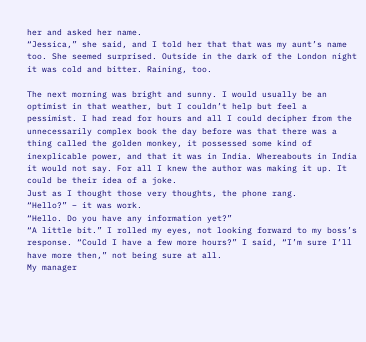her and asked her name.
“Jessica,” she said, and I told her that that was my aunt’s name too. She seemed surprised. Outside in the dark of the London night it was cold and bitter. Raining, too.

The next morning was bright and sunny. I would usually be an optimist in that weather, but I couldn’t help but feel a pessimist. I had read for hours and all I could decipher from the unnecessarily complex book the day before was that there was a thing called the golden monkey, it possessed some kind of inexplicable power, and that it was in India. Whereabouts in India it would not say. For all I knew the author was making it up. It could be their idea of a joke.
Just as I thought those very thoughts, the phone rang.
“Hello?” – it was work.
“Hello. Do you have any information yet?”
“A little bit.” I rolled my eyes, not looking forward to my boss’s response. “Could I have a few more hours?” I said, “I’m sure I’ll have more then,” not being sure at all.
My manager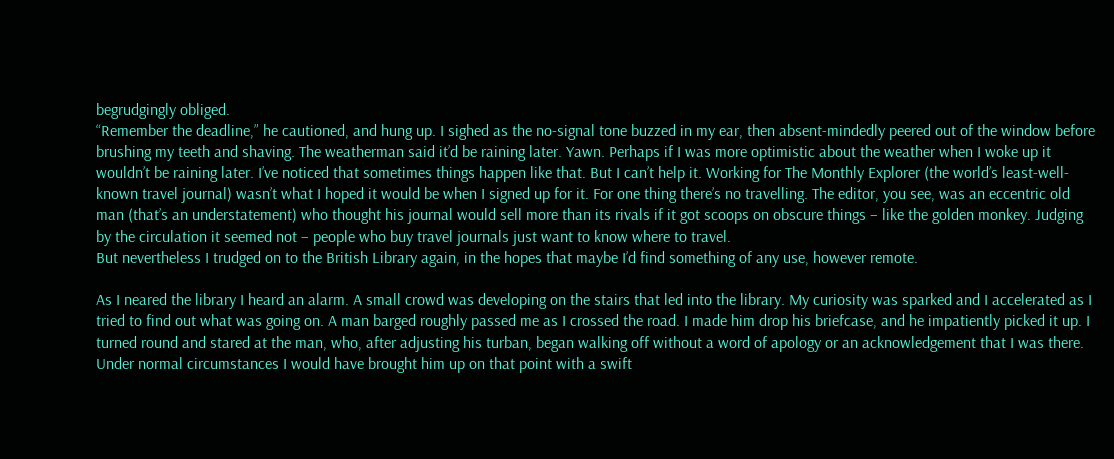begrudgingly obliged.
“Remember the deadline,” he cautioned, and hung up. I sighed as the no-signal tone buzzed in my ear, then absent-mindedly peered out of the window before brushing my teeth and shaving. The weatherman said it’d be raining later. Yawn. Perhaps if I was more optimistic about the weather when I woke up it wouldn’t be raining later. I’ve noticed that sometimes things happen like that. But I can’t help it. Working for The Monthly Explorer (the world’s least-well-known travel journal) wasn’t what I hoped it would be when I signed up for it. For one thing there’s no travelling. The editor, you see, was an eccentric old man (that’s an understatement) who thought his journal would sell more than its rivals if it got scoops on obscure things – like the golden monkey. Judging by the circulation it seemed not – people who buy travel journals just want to know where to travel.
But nevertheless I trudged on to the British Library again, in the hopes that maybe I’d find something of any use, however remote.

As I neared the library I heard an alarm. A small crowd was developing on the stairs that led into the library. My curiosity was sparked and I accelerated as I tried to find out what was going on. A man barged roughly passed me as I crossed the road. I made him drop his briefcase, and he impatiently picked it up. I turned round and stared at the man, who, after adjusting his turban, began walking off without a word of apology or an acknowledgement that I was there. Under normal circumstances I would have brought him up on that point with a swift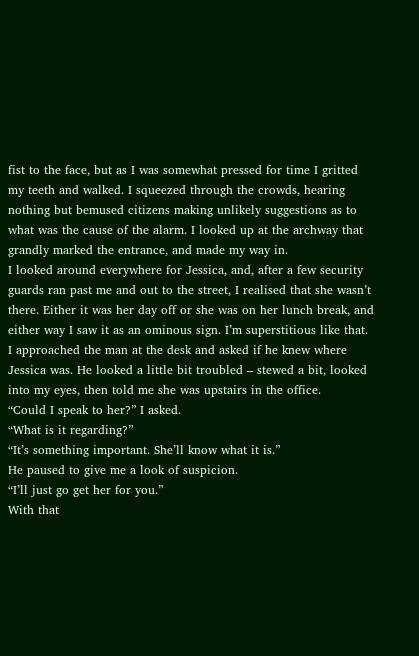fist to the face, but as I was somewhat pressed for time I gritted my teeth and walked. I squeezed through the crowds, hearing nothing but bemused citizens making unlikely suggestions as to what was the cause of the alarm. I looked up at the archway that grandly marked the entrance, and made my way in.
I looked around everywhere for Jessica, and, after a few security guards ran past me and out to the street, I realised that she wasn’t there. Either it was her day off or she was on her lunch break, and either way I saw it as an ominous sign. I’m superstitious like that. I approached the man at the desk and asked if he knew where Jessica was. He looked a little bit troubled – stewed a bit, looked into my eyes, then told me she was upstairs in the office.
“Could I speak to her?” I asked.
“What is it regarding?”
“It’s something important. She’ll know what it is.”
He paused to give me a look of suspicion.
“I’ll just go get her for you.”
With that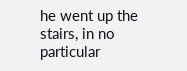he went up the stairs, in no particular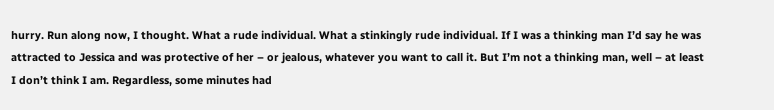hurry. Run along now, I thought. What a rude individual. What a stinkingly rude individual. If I was a thinking man I’d say he was attracted to Jessica and was protective of her – or jealous, whatever you want to call it. But I’m not a thinking man, well – at least I don’t think I am. Regardless, some minutes had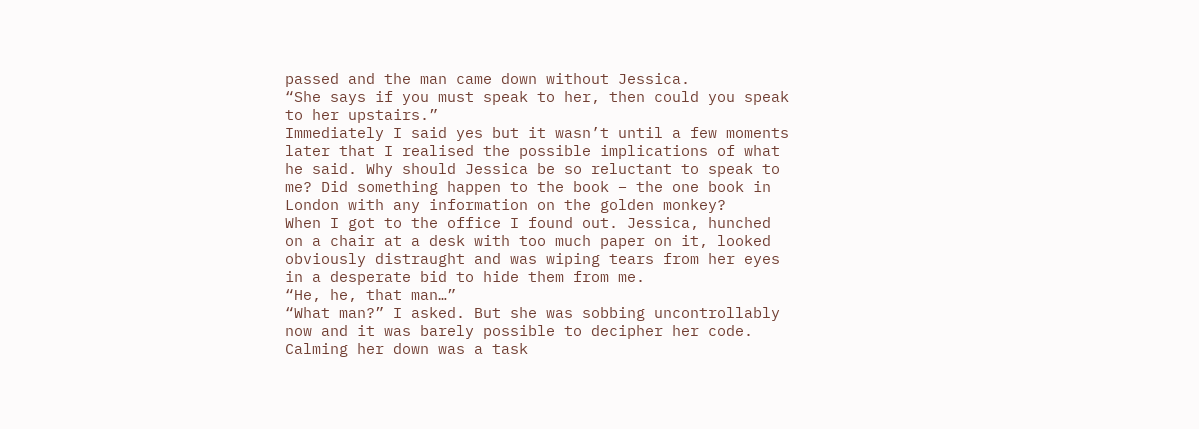passed and the man came down without Jessica.
“She says if you must speak to her, then could you speak to her upstairs.”
Immediately I said yes but it wasn’t until a few moments later that I realised the possible implications of what he said. Why should Jessica be so reluctant to speak to me? Did something happen to the book – the one book in London with any information on the golden monkey?
When I got to the office I found out. Jessica, hunched on a chair at a desk with too much paper on it, looked obviously distraught and was wiping tears from her eyes in a desperate bid to hide them from me.
“He, he, that man…”
“What man?” I asked. But she was sobbing uncontrollably now and it was barely possible to decipher her code. Calming her down was a task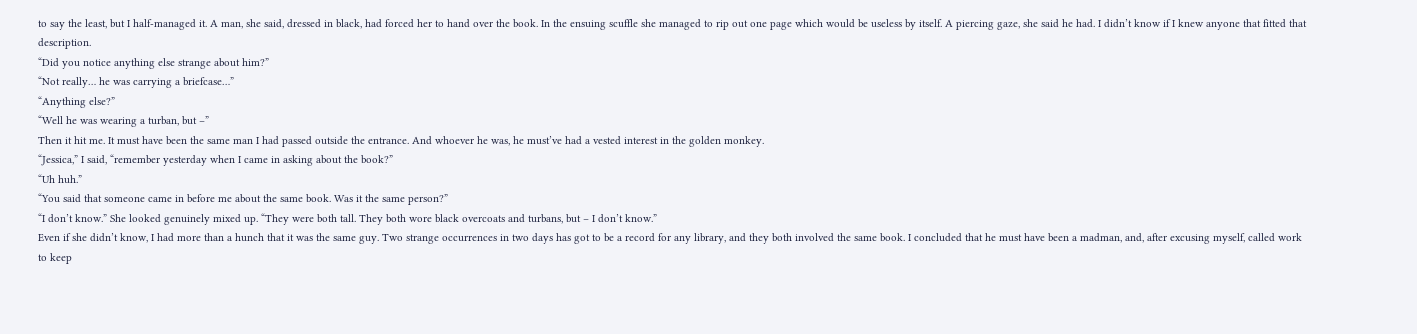to say the least, but I half-managed it. A man, she said, dressed in black, had forced her to hand over the book. In the ensuing scuffle she managed to rip out one page which would be useless by itself. A piercing gaze, she said he had. I didn’t know if I knew anyone that fitted that description.
“Did you notice anything else strange about him?”
“Not really… he was carrying a briefcase…”
“Anything else?”
“Well he was wearing a turban, but –”
Then it hit me. It must have been the same man I had passed outside the entrance. And whoever he was, he must’ve had a vested interest in the golden monkey.
“Jessica,” I said, “remember yesterday when I came in asking about the book?”
“Uh huh.”
“You said that someone came in before me about the same book. Was it the same person?”
“I don’t know.” She looked genuinely mixed up. “They were both tall. They both wore black overcoats and turbans, but – I don’t know.”
Even if she didn’t know, I had more than a hunch that it was the same guy. Two strange occurrences in two days has got to be a record for any library, and they both involved the same book. I concluded that he must have been a madman, and, after excusing myself, called work to keep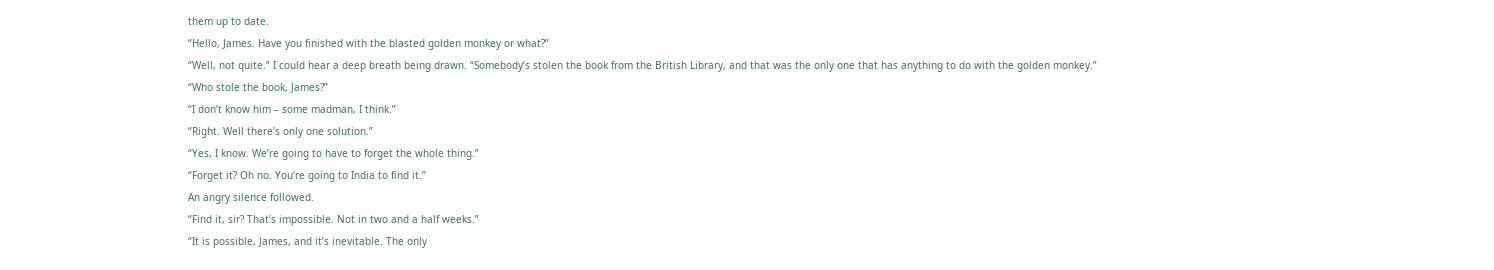them up to date.
“Hello, James. Have you finished with the blasted golden monkey or what?”
“Well, not quite.” I could hear a deep breath being drawn. “Somebody’s stolen the book from the British Library, and that was the only one that has anything to do with the golden monkey.”
“Who stole the book, James?”
“I don’t know him – some madman, I think.”
“Right. Well there’s only one solution.”
“Yes, I know. We’re going to have to forget the whole thing.”
“Forget it? Oh no. You’re going to India to find it.”
An angry silence followed.
“Find it, sir? That’s impossible. Not in two and a half weeks.”
“It is possible, James, and it’s inevitable. The only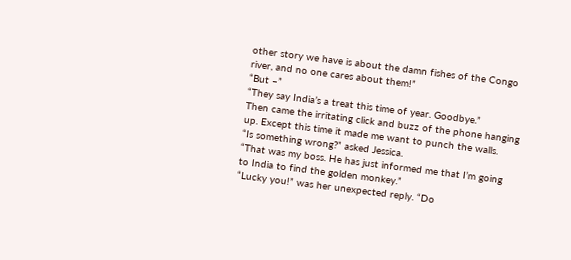other story we have is about the damn fishes of the Congo river, and no one cares about them!”
“But –”
“They say India’s a treat this time of year. Goodbye.”
Then came the irritating click and buzz of the phone hanging up. Except this time it made me want to punch the walls.
“Is something wrong?” asked Jessica.
“That was my boss. He has just informed me that I’m going to India to find the golden monkey.”
“Lucky you!” was her unexpected reply. “Do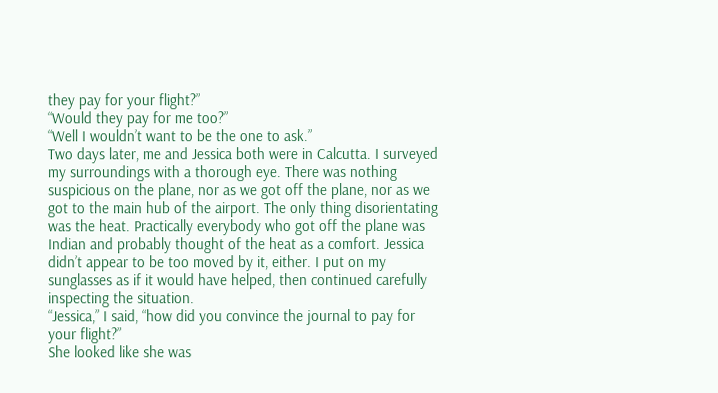they pay for your flight?”
“Would they pay for me too?”
“Well I wouldn’t want to be the one to ask.”
Two days later, me and Jessica both were in Calcutta. I surveyed my surroundings with a thorough eye. There was nothing suspicious on the plane, nor as we got off the plane, nor as we got to the main hub of the airport. The only thing disorientating was the heat. Practically everybody who got off the plane was Indian and probably thought of the heat as a comfort. Jessica didn’t appear to be too moved by it, either. I put on my sunglasses as if it would have helped, then continued carefully inspecting the situation.
“Jessica,” I said, “how did you convince the journal to pay for your flight?”
She looked like she was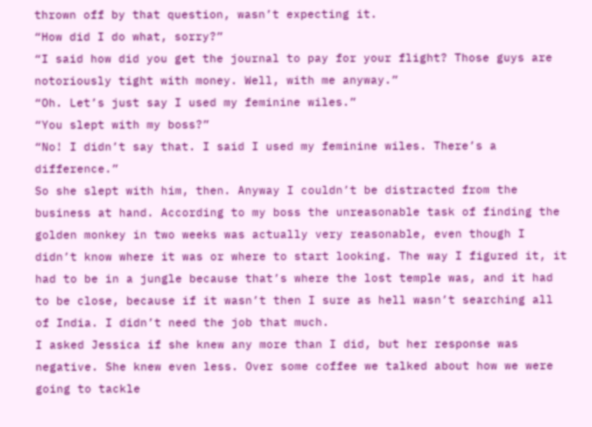thrown off by that question, wasn’t expecting it.
“How did I do what, sorry?”
“I said how did you get the journal to pay for your flight? Those guys are notoriously tight with money. Well, with me anyway.”
“Oh. Let’s just say I used my feminine wiles.”
“You slept with my boss?”
“No! I didn’t say that. I said I used my feminine wiles. There’s a difference.”
So she slept with him, then. Anyway I couldn’t be distracted from the business at hand. According to my boss the unreasonable task of finding the golden monkey in two weeks was actually very reasonable, even though I didn’t know where it was or where to start looking. The way I figured it, it had to be in a jungle because that’s where the lost temple was, and it had to be close, because if it wasn’t then I sure as hell wasn’t searching all of India. I didn’t need the job that much.
I asked Jessica if she knew any more than I did, but her response was negative. She knew even less. Over some coffee we talked about how we were going to tackle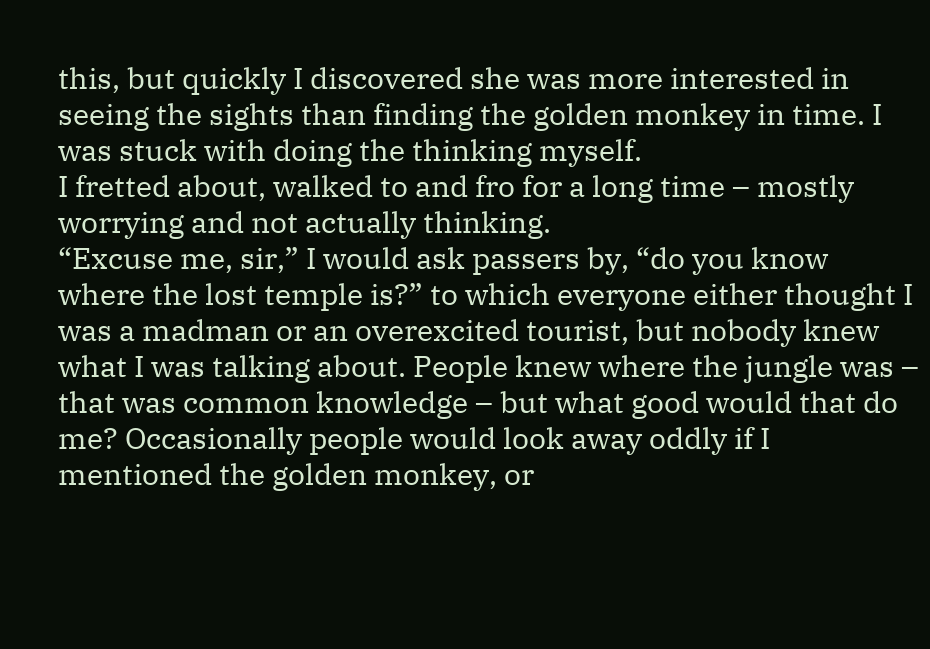this, but quickly I discovered she was more interested in seeing the sights than finding the golden monkey in time. I was stuck with doing the thinking myself.
I fretted about, walked to and fro for a long time – mostly worrying and not actually thinking.
“Excuse me, sir,” I would ask passers by, “do you know where the lost temple is?” to which everyone either thought I was a madman or an overexcited tourist, but nobody knew what I was talking about. People knew where the jungle was – that was common knowledge – but what good would that do me? Occasionally people would look away oddly if I mentioned the golden monkey, or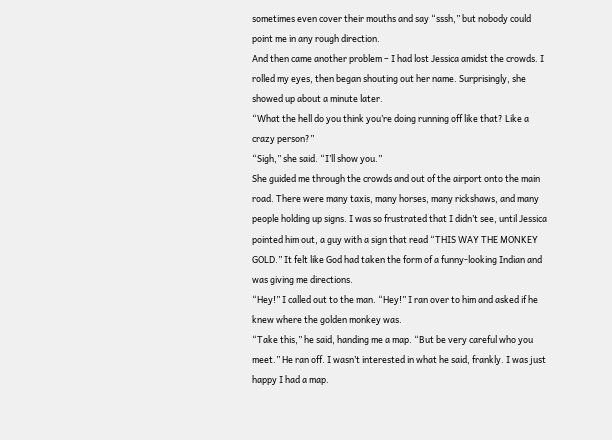sometimes even cover their mouths and say “sssh,” but nobody could point me in any rough direction.
And then came another problem – I had lost Jessica amidst the crowds. I rolled my eyes, then began shouting out her name. Surprisingly, she showed up about a minute later.
“What the hell do you think you’re doing running off like that? Like a crazy person?”
“Sigh,” she said. “I’ll show you.”
She guided me through the crowds and out of the airport onto the main road. There were many taxis, many horses, many rickshaws, and many people holding up signs. I was so frustrated that I didn’t see, until Jessica pointed him out, a guy with a sign that read “THIS WAY THE MONKEY GOLD.” It felt like God had taken the form of a funny-looking Indian and was giving me directions.
“Hey!” I called out to the man. “Hey!” I ran over to him and asked if he knew where the golden monkey was.
“Take this,” he said, handing me a map. “But be very careful who you meet.” He ran off. I wasn’t interested in what he said, frankly. I was just happy I had a map.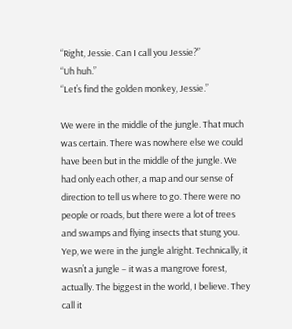“Right, Jessie. Can I call you Jessie?”
“Uh huh.”
“Let’s find the golden monkey, Jessie.”

We were in the middle of the jungle. That much was certain. There was nowhere else we could have been but in the middle of the jungle. We had only each other, a map and our sense of direction to tell us where to go. There were no people or roads, but there were a lot of trees and swamps and flying insects that stung you. Yep, we were in the jungle alright. Technically, it wasn’t a jungle – it was a mangrove forest, actually. The biggest in the world, I believe. They call it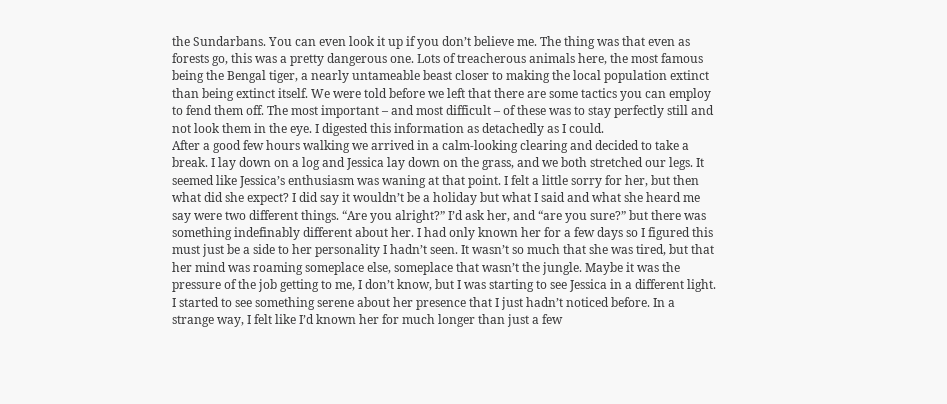the Sundarbans. You can even look it up if you don’t believe me. The thing was that even as forests go, this was a pretty dangerous one. Lots of treacherous animals here, the most famous being the Bengal tiger, a nearly untameable beast closer to making the local population extinct than being extinct itself. We were told before we left that there are some tactics you can employ to fend them off. The most important – and most difficult – of these was to stay perfectly still and not look them in the eye. I digested this information as detachedly as I could.
After a good few hours walking we arrived in a calm-looking clearing and decided to take a break. I lay down on a log and Jessica lay down on the grass, and we both stretched our legs. It seemed like Jessica’s enthusiasm was waning at that point. I felt a little sorry for her, but then what did she expect? I did say it wouldn’t be a holiday but what I said and what she heard me say were two different things. “Are you alright?” I’d ask her, and “are you sure?” but there was something indefinably different about her. I had only known her for a few days so I figured this must just be a side to her personality I hadn’t seen. It wasn’t so much that she was tired, but that her mind was roaming someplace else, someplace that wasn’t the jungle. Maybe it was the pressure of the job getting to me, I don’t know, but I was starting to see Jessica in a different light. I started to see something serene about her presence that I just hadn’t noticed before. In a strange way, I felt like I’d known her for much longer than just a few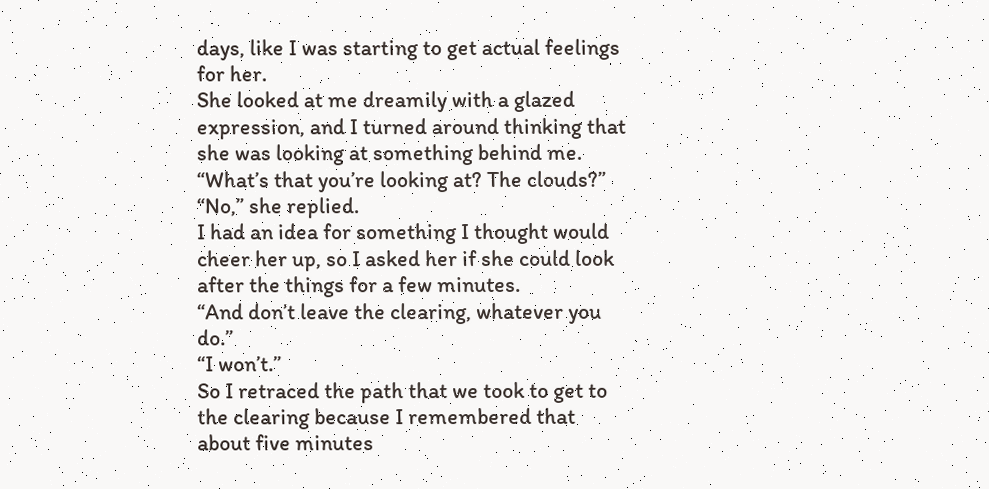days, like I was starting to get actual feelings for her.
She looked at me dreamily with a glazed expression, and I turned around thinking that she was looking at something behind me.
“What’s that you’re looking at? The clouds?”
“No,” she replied.
I had an idea for something I thought would cheer her up, so I asked her if she could look after the things for a few minutes.
“And don’t leave the clearing, whatever you do.”
“I won’t.”
So I retraced the path that we took to get to the clearing because I remembered that about five minutes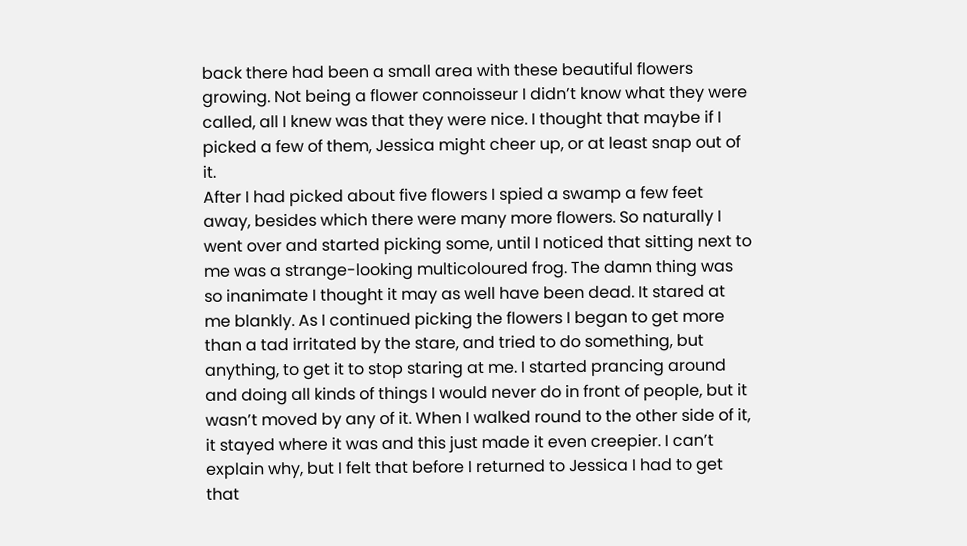back there had been a small area with these beautiful flowers growing. Not being a flower connoisseur I didn’t know what they were called, all I knew was that they were nice. I thought that maybe if I picked a few of them, Jessica might cheer up, or at least snap out of it.
After I had picked about five flowers I spied a swamp a few feet away, besides which there were many more flowers. So naturally I went over and started picking some, until I noticed that sitting next to me was a strange-looking multicoloured frog. The damn thing was so inanimate I thought it may as well have been dead. It stared at me blankly. As I continued picking the flowers I began to get more than a tad irritated by the stare, and tried to do something, but anything, to get it to stop staring at me. I started prancing around and doing all kinds of things I would never do in front of people, but it wasn’t moved by any of it. When I walked round to the other side of it, it stayed where it was and this just made it even creepier. I can’t explain why, but I felt that before I returned to Jessica I had to get that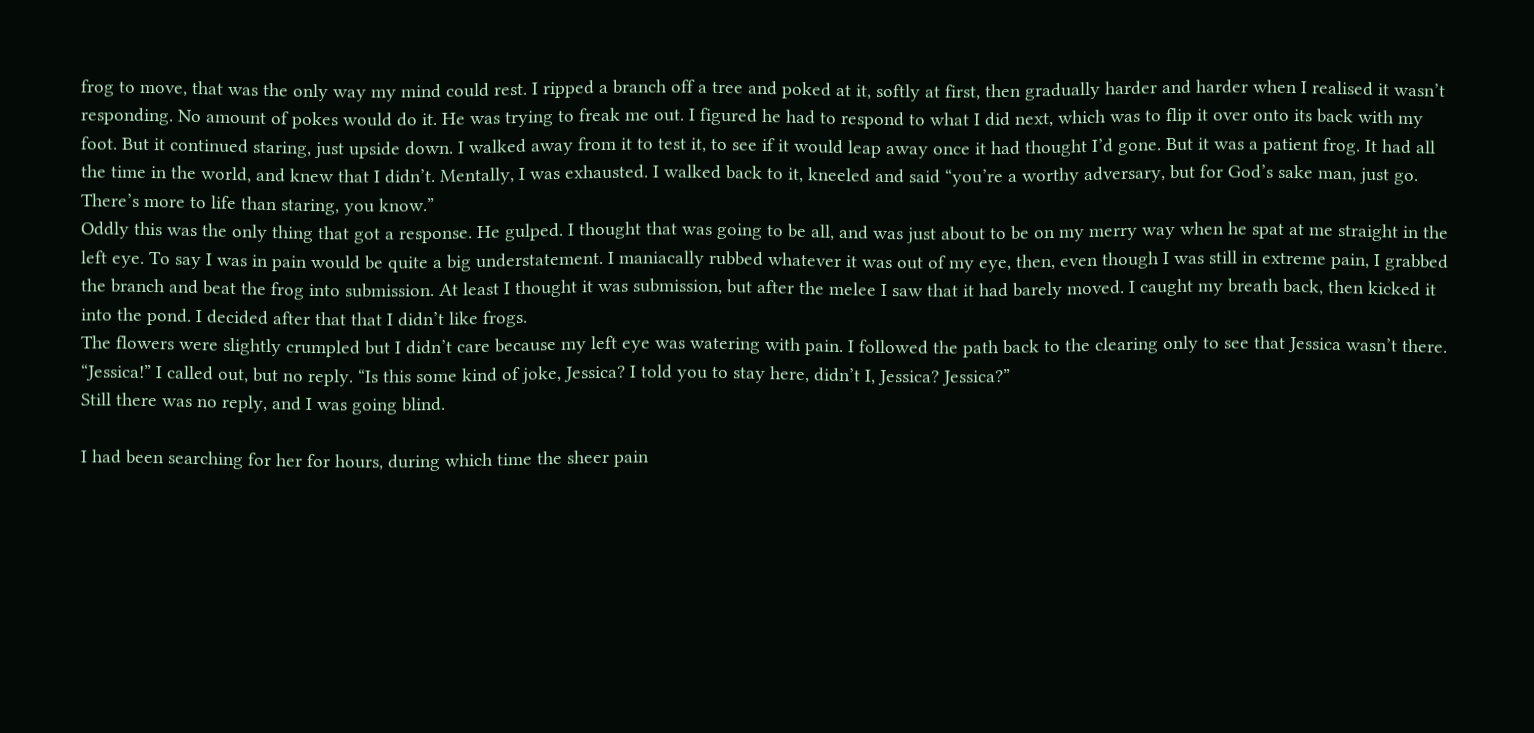frog to move, that was the only way my mind could rest. I ripped a branch off a tree and poked at it, softly at first, then gradually harder and harder when I realised it wasn’t responding. No amount of pokes would do it. He was trying to freak me out. I figured he had to respond to what I did next, which was to flip it over onto its back with my foot. But it continued staring, just upside down. I walked away from it to test it, to see if it would leap away once it had thought I’d gone. But it was a patient frog. It had all the time in the world, and knew that I didn’t. Mentally, I was exhausted. I walked back to it, kneeled and said “you’re a worthy adversary, but for God’s sake man, just go. There’s more to life than staring, you know.”
Oddly this was the only thing that got a response. He gulped. I thought that was going to be all, and was just about to be on my merry way when he spat at me straight in the left eye. To say I was in pain would be quite a big understatement. I maniacally rubbed whatever it was out of my eye, then, even though I was still in extreme pain, I grabbed the branch and beat the frog into submission. At least I thought it was submission, but after the melee I saw that it had barely moved. I caught my breath back, then kicked it into the pond. I decided after that that I didn’t like frogs.
The flowers were slightly crumpled but I didn’t care because my left eye was watering with pain. I followed the path back to the clearing only to see that Jessica wasn’t there.
“Jessica!” I called out, but no reply. “Is this some kind of joke, Jessica? I told you to stay here, didn’t I, Jessica? Jessica?”
Still there was no reply, and I was going blind.

I had been searching for her for hours, during which time the sheer pain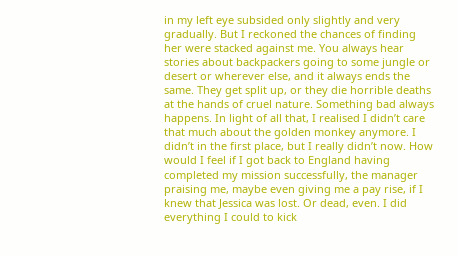in my left eye subsided only slightly and very gradually. But I reckoned the chances of finding her were stacked against me. You always hear stories about backpackers going to some jungle or desert or wherever else, and it always ends the same. They get split up, or they die horrible deaths at the hands of cruel nature. Something bad always happens. In light of all that, I realised I didn’t care that much about the golden monkey anymore. I didn’t in the first place, but I really didn’t now. How would I feel if I got back to England having completed my mission successfully, the manager praising me, maybe even giving me a pay rise, if I knew that Jessica was lost. Or dead, even. I did everything I could to kick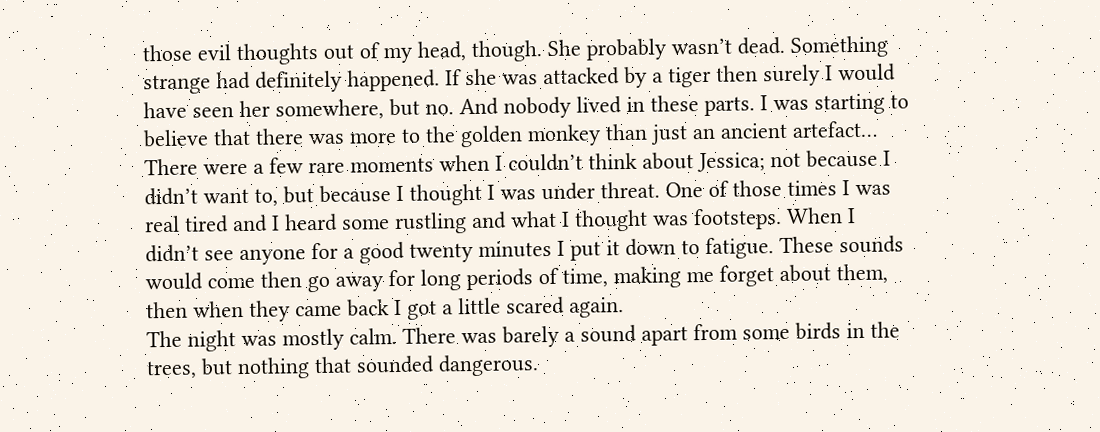those evil thoughts out of my head, though. She probably wasn’t dead. Something strange had definitely happened. If she was attacked by a tiger then surely I would have seen her somewhere, but no. And nobody lived in these parts. I was starting to believe that there was more to the golden monkey than just an ancient artefact…
There were a few rare moments when I couldn’t think about Jessica; not because I didn’t want to, but because I thought I was under threat. One of those times I was real tired and I heard some rustling and what I thought was footsteps. When I didn’t see anyone for a good twenty minutes I put it down to fatigue. These sounds would come then go away for long periods of time, making me forget about them, then when they came back I got a little scared again.
The night was mostly calm. There was barely a sound apart from some birds in the trees, but nothing that sounded dangerous.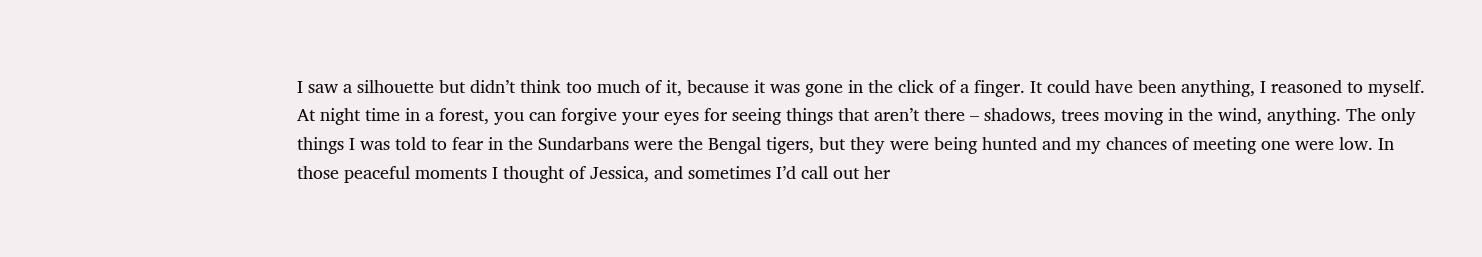I saw a silhouette but didn’t think too much of it, because it was gone in the click of a finger. It could have been anything, I reasoned to myself. At night time in a forest, you can forgive your eyes for seeing things that aren’t there – shadows, trees moving in the wind, anything. The only things I was told to fear in the Sundarbans were the Bengal tigers, but they were being hunted and my chances of meeting one were low. In those peaceful moments I thought of Jessica, and sometimes I’d call out her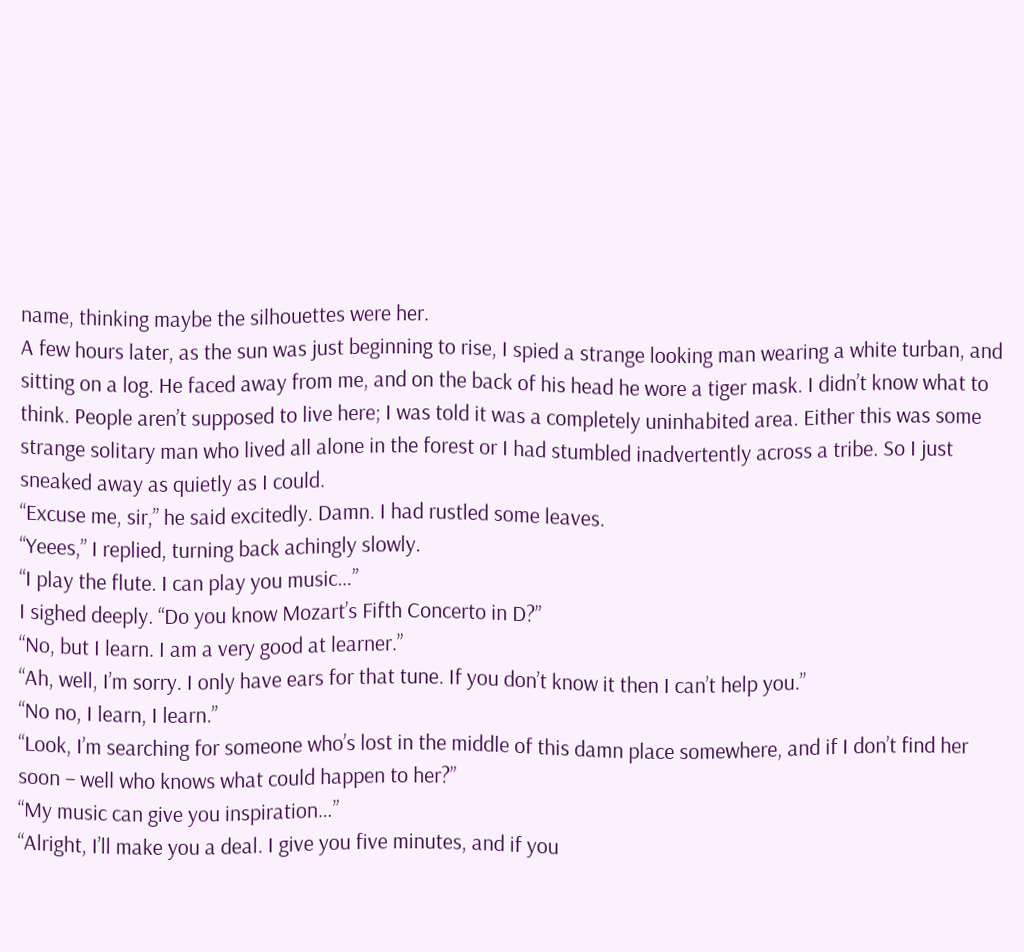name, thinking maybe the silhouettes were her.
A few hours later, as the sun was just beginning to rise, I spied a strange looking man wearing a white turban, and sitting on a log. He faced away from me, and on the back of his head he wore a tiger mask. I didn’t know what to think. People aren’t supposed to live here; I was told it was a completely uninhabited area. Either this was some strange solitary man who lived all alone in the forest or I had stumbled inadvertently across a tribe. So I just sneaked away as quietly as I could.
“Excuse me, sir,” he said excitedly. Damn. I had rustled some leaves.
“Yeees,” I replied, turning back achingly slowly.
“I play the flute. I can play you music…”
I sighed deeply. “Do you know Mozart’s Fifth Concerto in D?”
“No, but I learn. I am a very good at learner.”
“Ah, well, I’m sorry. I only have ears for that tune. If you don’t know it then I can’t help you.”
“No no, I learn, I learn.”
“Look, I’m searching for someone who’s lost in the middle of this damn place somewhere, and if I don’t find her soon – well who knows what could happen to her?”
“My music can give you inspiration…”
“Alright, I’ll make you a deal. I give you five minutes, and if you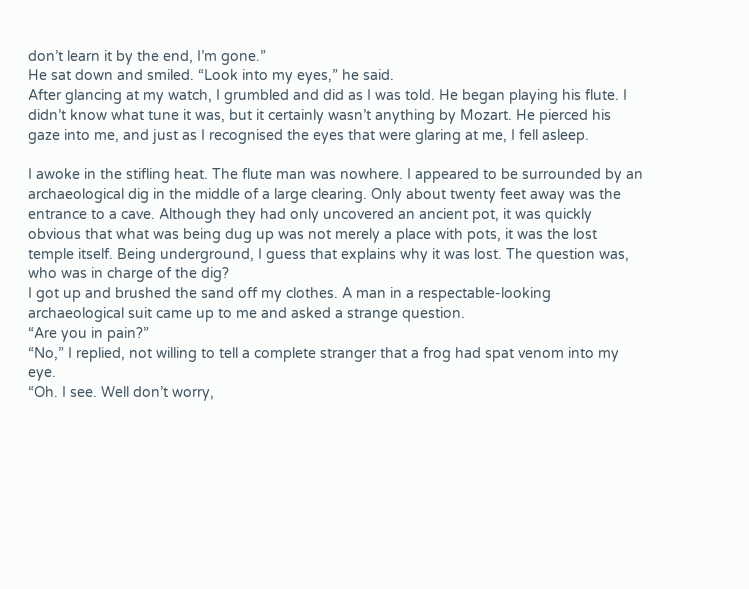don’t learn it by the end, I’m gone.”
He sat down and smiled. “Look into my eyes,” he said.
After glancing at my watch, I grumbled and did as I was told. He began playing his flute. I didn’t know what tune it was, but it certainly wasn’t anything by Mozart. He pierced his gaze into me, and just as I recognised the eyes that were glaring at me, I fell asleep.

I awoke in the stifling heat. The flute man was nowhere. I appeared to be surrounded by an archaeological dig in the middle of a large clearing. Only about twenty feet away was the entrance to a cave. Although they had only uncovered an ancient pot, it was quickly obvious that what was being dug up was not merely a place with pots, it was the lost temple itself. Being underground, I guess that explains why it was lost. The question was, who was in charge of the dig?
I got up and brushed the sand off my clothes. A man in a respectable-looking archaeological suit came up to me and asked a strange question.
“Are you in pain?”
“No,” I replied, not willing to tell a complete stranger that a frog had spat venom into my eye.
“Oh. I see. Well don’t worry,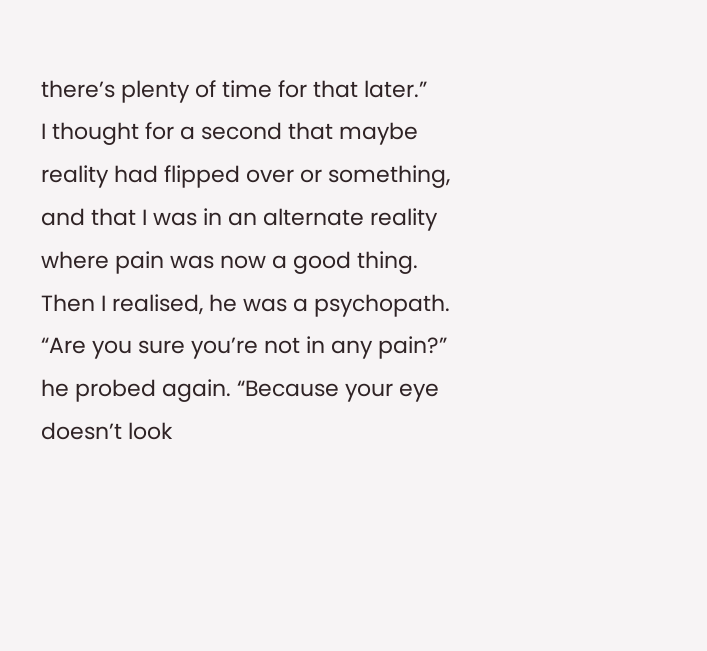there’s plenty of time for that later.”
I thought for a second that maybe reality had flipped over or something, and that I was in an alternate reality where pain was now a good thing. Then I realised, he was a psychopath.
“Are you sure you’re not in any pain?” he probed again. “Because your eye doesn’t look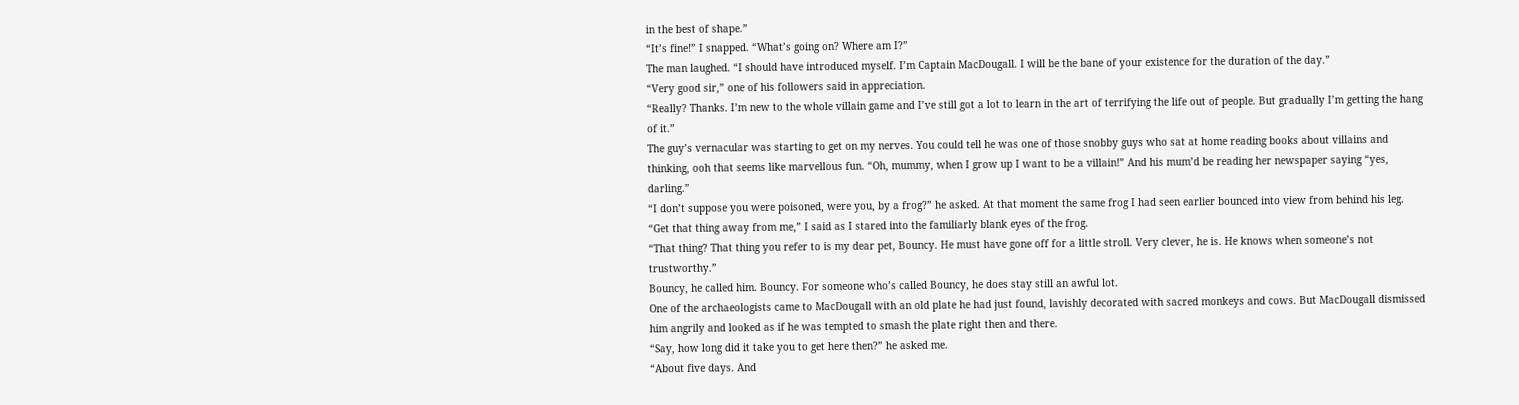in the best of shape.”
“It’s fine!” I snapped. “What’s going on? Where am I?”
The man laughed. “I should have introduced myself. I’m Captain MacDougall. I will be the bane of your existence for the duration of the day.”
“Very good sir,” one of his followers said in appreciation.
“Really? Thanks. I’m new to the whole villain game and I’ve still got a lot to learn in the art of terrifying the life out of people. But gradually I’m getting the hang of it.”
The guy’s vernacular was starting to get on my nerves. You could tell he was one of those snobby guys who sat at home reading books about villains and thinking, ooh that seems like marvellous fun. “Oh, mummy, when I grow up I want to be a villain!” And his mum’d be reading her newspaper saying “yes, darling.”
“I don’t suppose you were poisoned, were you, by a frog?” he asked. At that moment the same frog I had seen earlier bounced into view from behind his leg.
“Get that thing away from me,” I said as I stared into the familiarly blank eyes of the frog.
“That thing? That thing you refer to is my dear pet, Bouncy. He must have gone off for a little stroll. Very clever, he is. He knows when someone’s not trustworthy.”
Bouncy, he called him. Bouncy. For someone who’s called Bouncy, he does stay still an awful lot.
One of the archaeologists came to MacDougall with an old plate he had just found, lavishly decorated with sacred monkeys and cows. But MacDougall dismissed him angrily and looked as if he was tempted to smash the plate right then and there.
“Say, how long did it take you to get here then?” he asked me.
“About five days. And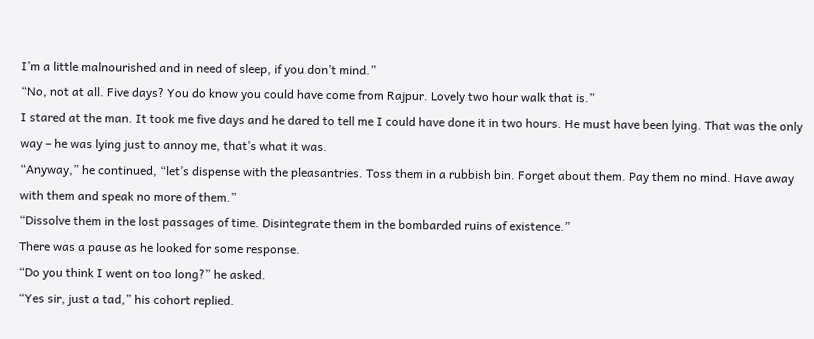I’m a little malnourished and in need of sleep, if you don’t mind.”
“No, not at all. Five days? You do know you could have come from Rajpur. Lovely two hour walk that is.”
I stared at the man. It took me five days and he dared to tell me I could have done it in two hours. He must have been lying. That was the only way – he was lying just to annoy me, that’s what it was.
“Anyway,” he continued, “let’s dispense with the pleasantries. Toss them in a rubbish bin. Forget about them. Pay them no mind. Have away with them and speak no more of them.”
“Dissolve them in the lost passages of time. Disintegrate them in the bombarded ruins of existence.”
There was a pause as he looked for some response.
“Do you think I went on too long?” he asked.
“Yes sir, just a tad,” his cohort replied.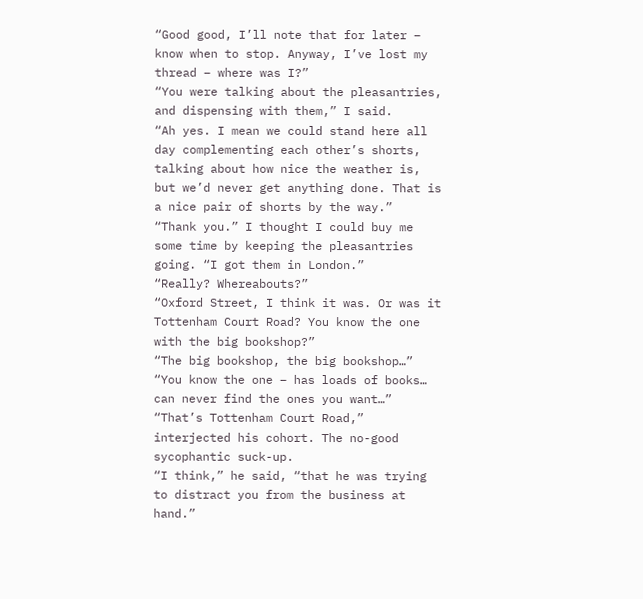“Good good, I’ll note that for later – know when to stop. Anyway, I’ve lost my thread – where was I?”
“You were talking about the pleasantries, and dispensing with them,” I said.
“Ah yes. I mean we could stand here all day complementing each other’s shorts, talking about how nice the weather is, but we’d never get anything done. That is a nice pair of shorts by the way.”
“Thank you.” I thought I could buy me some time by keeping the pleasantries going. “I got them in London.”
“Really? Whereabouts?”
“Oxford Street, I think it was. Or was it Tottenham Court Road? You know the one with the big bookshop?”
“The big bookshop, the big bookshop…”
“You know the one – has loads of books… can never find the ones you want…”
“That’s Tottenham Court Road,” interjected his cohort. The no-good sycophantic suck-up.
“I think,” he said, “that he was trying to distract you from the business at hand.”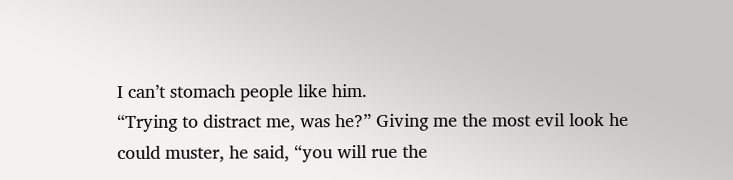I can’t stomach people like him.
“Trying to distract me, was he?” Giving me the most evil look he could muster, he said, “you will rue the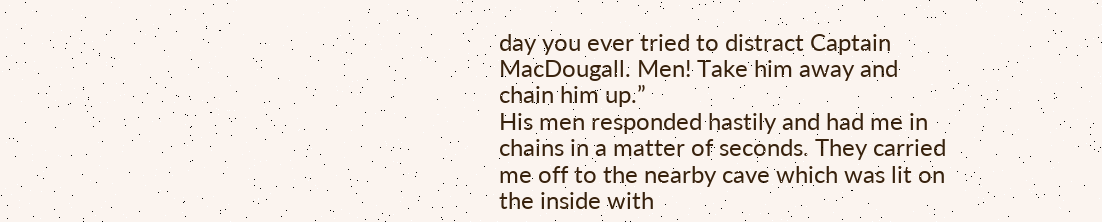day you ever tried to distract Captain MacDougall. Men! Take him away and chain him up.”
His men responded hastily and had me in chains in a matter of seconds. They carried me off to the nearby cave which was lit on the inside with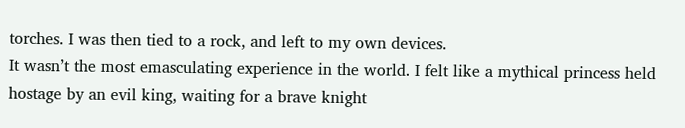torches. I was then tied to a rock, and left to my own devices.
It wasn’t the most emasculating experience in the world. I felt like a mythical princess held hostage by an evil king, waiting for a brave knight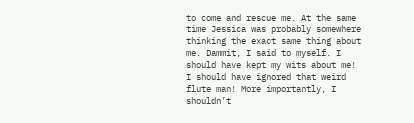to come and rescue me. At the same time Jessica was probably somewhere thinking the exact same thing about me. Dammit, I said to myself. I should have kept my wits about me! I should have ignored that weird flute man! More importantly, I shouldn’t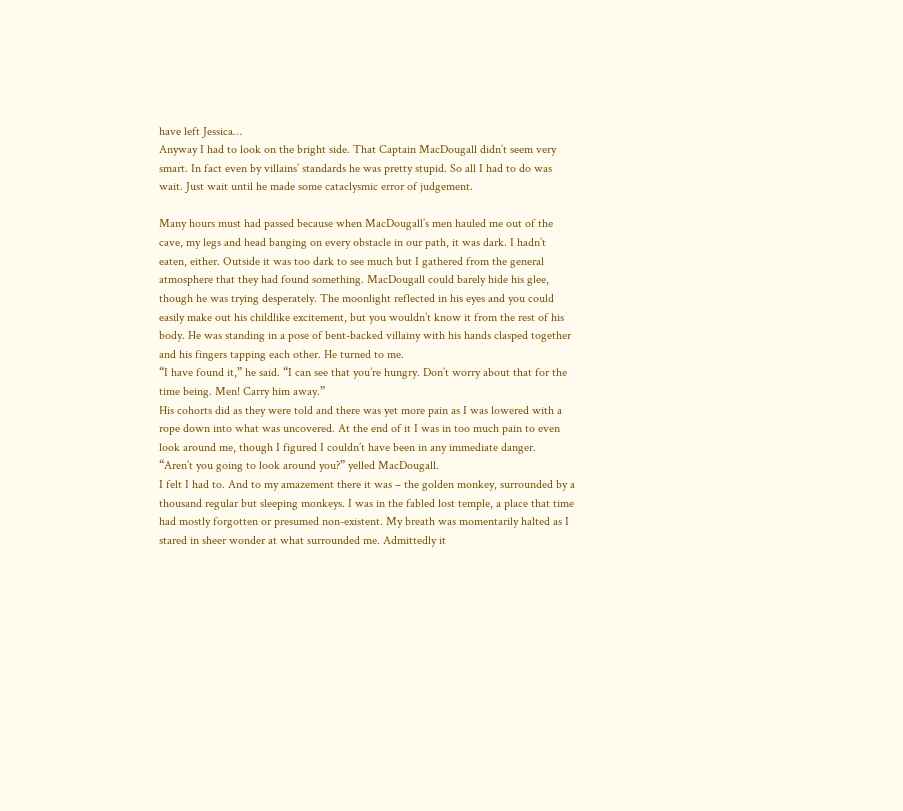have left Jessica…
Anyway I had to look on the bright side. That Captain MacDougall didn’t seem very smart. In fact even by villains’ standards he was pretty stupid. So all I had to do was wait. Just wait until he made some cataclysmic error of judgement.

Many hours must had passed because when MacDougall’s men hauled me out of the cave, my legs and head banging on every obstacle in our path, it was dark. I hadn’t eaten, either. Outside it was too dark to see much but I gathered from the general atmosphere that they had found something. MacDougall could barely hide his glee, though he was trying desperately. The moonlight reflected in his eyes and you could easily make out his childlike excitement, but you wouldn’t know it from the rest of his body. He was standing in a pose of bent-backed villainy with his hands clasped together and his fingers tapping each other. He turned to me.
“I have found it,” he said. “I can see that you’re hungry. Don’t worry about that for the time being. Men! Carry him away.”
His cohorts did as they were told and there was yet more pain as I was lowered with a rope down into what was uncovered. At the end of it I was in too much pain to even look around me, though I figured I couldn’t have been in any immediate danger.
“Aren’t you going to look around you?” yelled MacDougall.
I felt I had to. And to my amazement there it was – the golden monkey, surrounded by a thousand regular but sleeping monkeys. I was in the fabled lost temple, a place that time had mostly forgotten or presumed non-existent. My breath was momentarily halted as I stared in sheer wonder at what surrounded me. Admittedly it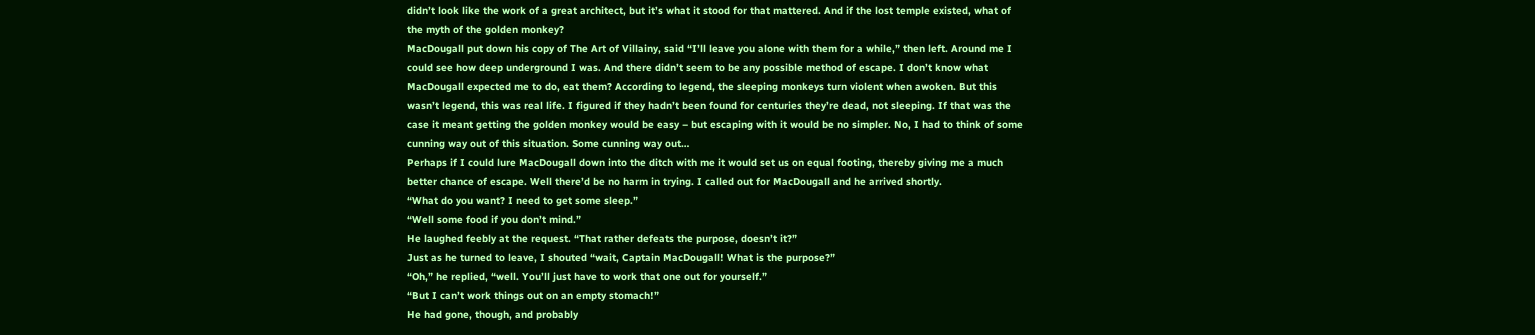didn’t look like the work of a great architect, but it’s what it stood for that mattered. And if the lost temple existed, what of the myth of the golden monkey?
MacDougall put down his copy of The Art of Villainy, said “I’ll leave you alone with them for a while,” then left. Around me I could see how deep underground I was. And there didn’t seem to be any possible method of escape. I don’t know what MacDougall expected me to do, eat them? According to legend, the sleeping monkeys turn violent when awoken. But this wasn’t legend, this was real life. I figured if they hadn’t been found for centuries they’re dead, not sleeping. If that was the case it meant getting the golden monkey would be easy – but escaping with it would be no simpler. No, I had to think of some cunning way out of this situation. Some cunning way out…
Perhaps if I could lure MacDougall down into the ditch with me it would set us on equal footing, thereby giving me a much better chance of escape. Well there’d be no harm in trying. I called out for MacDougall and he arrived shortly.
“What do you want? I need to get some sleep.”
“Well some food if you don’t mind.”
He laughed feebly at the request. “That rather defeats the purpose, doesn’t it?”
Just as he turned to leave, I shouted “wait, Captain MacDougall! What is the purpose?”
“Oh,” he replied, “well. You’ll just have to work that one out for yourself.”
“But I can’t work things out on an empty stomach!”
He had gone, though, and probably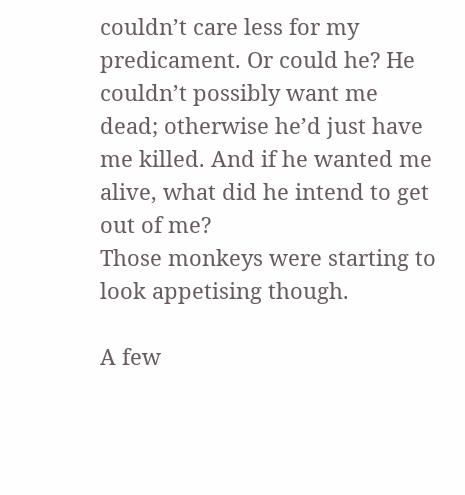couldn’t care less for my predicament. Or could he? He couldn’t possibly want me dead; otherwise he’d just have me killed. And if he wanted me alive, what did he intend to get out of me?
Those monkeys were starting to look appetising though.

A few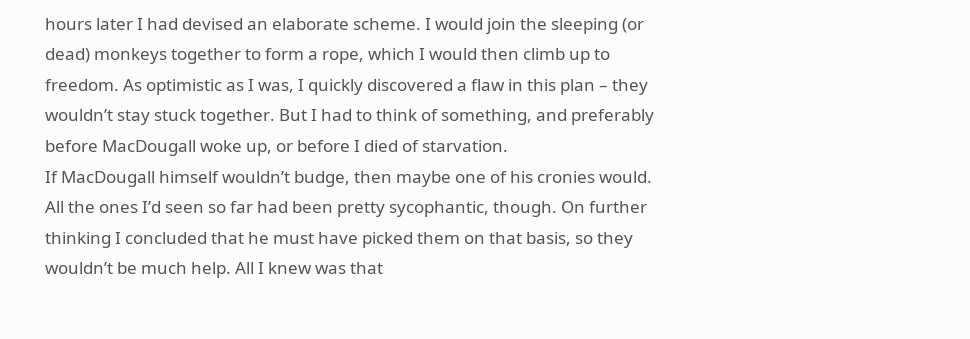hours later I had devised an elaborate scheme. I would join the sleeping (or dead) monkeys together to form a rope, which I would then climb up to freedom. As optimistic as I was, I quickly discovered a flaw in this plan – they wouldn’t stay stuck together. But I had to think of something, and preferably before MacDougall woke up, or before I died of starvation.
If MacDougall himself wouldn’t budge, then maybe one of his cronies would. All the ones I’d seen so far had been pretty sycophantic, though. On further thinking I concluded that he must have picked them on that basis, so they wouldn’t be much help. All I knew was that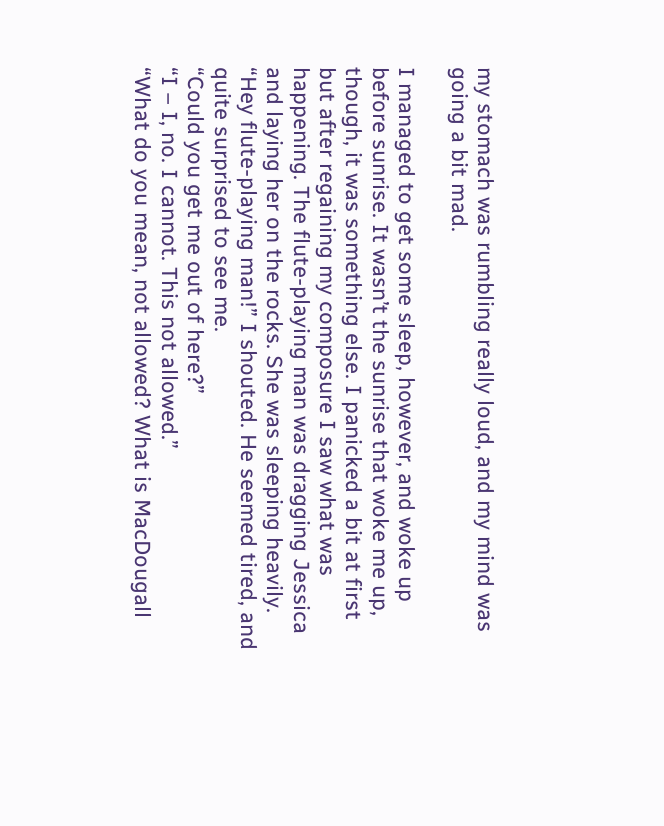my stomach was rumbling really loud, and my mind was going a bit mad.

I managed to get some sleep, however, and woke up before sunrise. It wasn’t the sunrise that woke me up, though, it was something else. I panicked a bit at first but after regaining my composure I saw what was happening. The flute-playing man was dragging Jessica and laying her on the rocks. She was sleeping heavily.
“Hey flute-playing man!” I shouted. He seemed tired, and quite surprised to see me.
“Could you get me out of here?”
“I – I, no. I cannot. This not allowed.”
“What do you mean, not allowed? What is MacDougall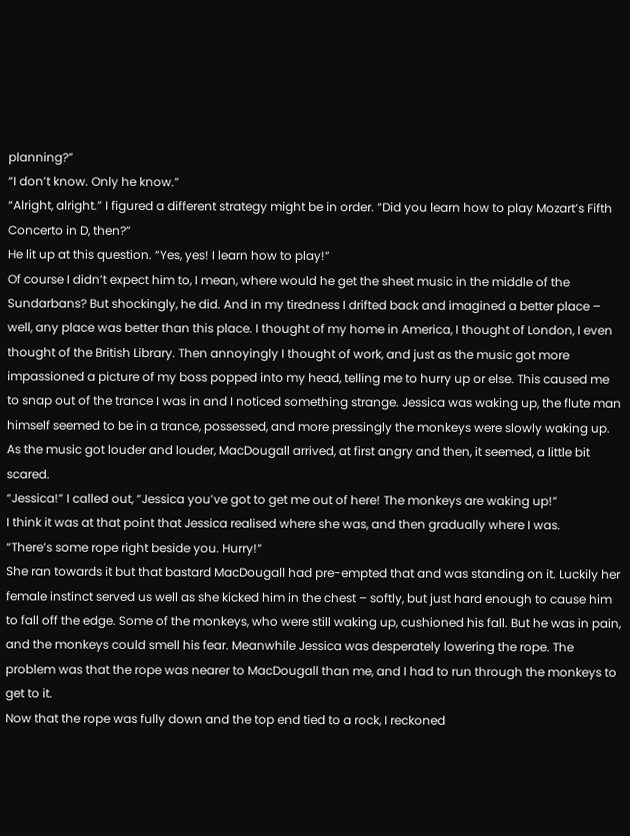planning?”
“I don’t know. Only he know.”
“Alright, alright.” I figured a different strategy might be in order. “Did you learn how to play Mozart’s Fifth Concerto in D, then?”
He lit up at this question. “Yes, yes! I learn how to play!”
Of course I didn’t expect him to, I mean, where would he get the sheet music in the middle of the Sundarbans? But shockingly, he did. And in my tiredness I drifted back and imagined a better place – well, any place was better than this place. I thought of my home in America, I thought of London, I even thought of the British Library. Then annoyingly I thought of work, and just as the music got more impassioned a picture of my boss popped into my head, telling me to hurry up or else. This caused me to snap out of the trance I was in and I noticed something strange. Jessica was waking up, the flute man himself seemed to be in a trance, possessed, and more pressingly the monkeys were slowly waking up. As the music got louder and louder, MacDougall arrived, at first angry and then, it seemed, a little bit scared.
“Jessica!” I called out, “Jessica you’ve got to get me out of here! The monkeys are waking up!”
I think it was at that point that Jessica realised where she was, and then gradually where I was.
“There’s some rope right beside you. Hurry!”
She ran towards it but that bastard MacDougall had pre-empted that and was standing on it. Luckily her female instinct served us well as she kicked him in the chest – softly, but just hard enough to cause him to fall off the edge. Some of the monkeys, who were still waking up, cushioned his fall. But he was in pain, and the monkeys could smell his fear. Meanwhile Jessica was desperately lowering the rope. The problem was that the rope was nearer to MacDougall than me, and I had to run through the monkeys to get to it.
Now that the rope was fully down and the top end tied to a rock, I reckoned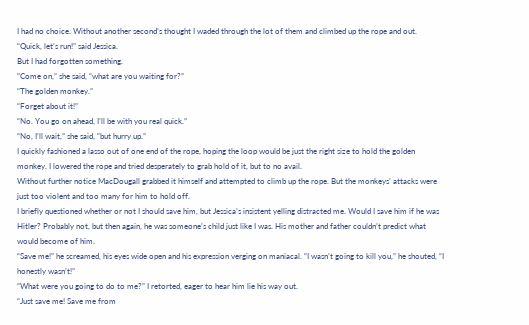I had no choice. Without another second’s thought I waded through the lot of them and climbed up the rope and out.
“Quick, let’s run!” said Jessica.
But I had forgotten something.
“Come on,” she said, “what are you waiting for?”
“The golden monkey.”
“Forget about it!”
“No. You go on ahead. I’ll be with you real quick.”
“No, I’ll wait,” she said, “but hurry up.”
I quickly fashioned a lasso out of one end of the rope, hoping the loop would be just the right size to hold the golden monkey. I lowered the rope and tried desperately to grab hold of it, but to no avail.
Without further notice MacDougall grabbed it himself and attempted to climb up the rope. But the monkeys’ attacks were just too violent and too many for him to hold off.
I briefly questioned whether or not I should save him, but Jessica’s insistent yelling distracted me. Would I save him if he was Hitler? Probably not, but then again, he was someone’s child just like I was. His mother and father couldn’t predict what would become of him.
“Save me!” he screamed, his eyes wide open and his expression verging on maniacal. “I wasn’t going to kill you,” he shouted, “I honestly wasn’t!”
“What were you going to do to me?” I retorted, eager to hear him lie his way out.
“Just save me! Save me from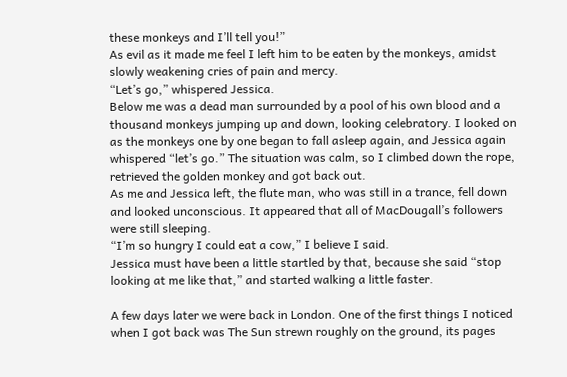these monkeys and I’ll tell you!”
As evil as it made me feel I left him to be eaten by the monkeys, amidst slowly weakening cries of pain and mercy.
“Let’s go,” whispered Jessica.
Below me was a dead man surrounded by a pool of his own blood and a thousand monkeys jumping up and down, looking celebratory. I looked on as the monkeys one by one began to fall asleep again, and Jessica again whispered “let’s go.” The situation was calm, so I climbed down the rope, retrieved the golden monkey and got back out.
As me and Jessica left, the flute man, who was still in a trance, fell down and looked unconscious. It appeared that all of MacDougall’s followers were still sleeping.
“I’m so hungry I could eat a cow,” I believe I said.
Jessica must have been a little startled by that, because she said “stop looking at me like that,” and started walking a little faster.

A few days later we were back in London. One of the first things I noticed when I got back was The Sun strewn roughly on the ground, its pages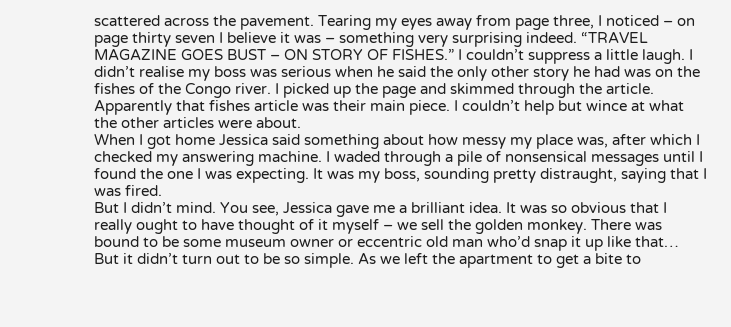scattered across the pavement. Tearing my eyes away from page three, I noticed – on page thirty seven I believe it was – something very surprising indeed. “TRAVEL MAGAZINE GOES BUST – ON STORY OF FISHES.” I couldn’t suppress a little laugh. I didn’t realise my boss was serious when he said the only other story he had was on the fishes of the Congo river. I picked up the page and skimmed through the article. Apparently that fishes article was their main piece. I couldn’t help but wince at what the other articles were about.
When I got home Jessica said something about how messy my place was, after which I checked my answering machine. I waded through a pile of nonsensical messages until I found the one I was expecting. It was my boss, sounding pretty distraught, saying that I was fired.
But I didn’t mind. You see, Jessica gave me a brilliant idea. It was so obvious that I really ought to have thought of it myself – we sell the golden monkey. There was bound to be some museum owner or eccentric old man who’d snap it up like that…
But it didn’t turn out to be so simple. As we left the apartment to get a bite to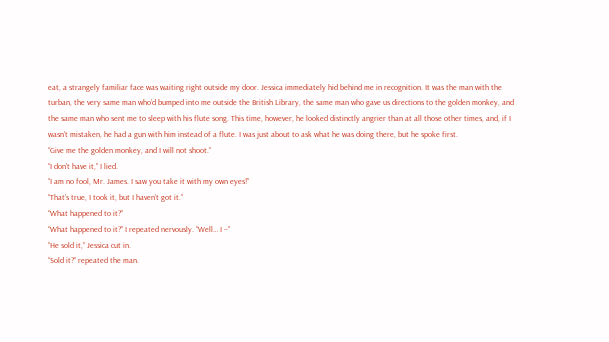eat, a strangely familiar face was waiting right outside my door. Jessica immediately hid behind me in recognition. It was the man with the turban, the very same man who’d bumped into me outside the British Library, the same man who gave us directions to the golden monkey, and the same man who sent me to sleep with his flute song. This time, however, he looked distinctly angrier than at all those other times, and, if I wasn’t mistaken, he had a gun with him instead of a flute. I was just about to ask what he was doing there, but he spoke first.
“Give me the golden monkey, and I will not shoot.”
“I don’t have it,” I lied.
“I am no fool, Mr. James. I saw you take it with my own eyes!”
“That’s true, I took it, but I haven’t got it.”
“What happened to it?”
“What happened to it?” I repeated nervously. “Well… I –”
“He sold it,” Jessica cut in.
“Sold it?” repeated the man.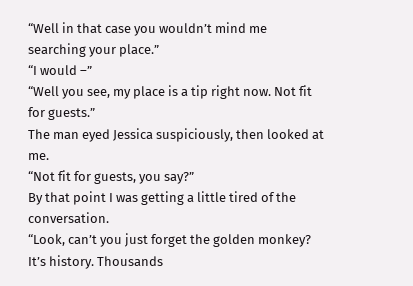“Well in that case you wouldn’t mind me searching your place.”
“I would –”
“Well you see, my place is a tip right now. Not fit for guests.”
The man eyed Jessica suspiciously, then looked at me.
“Not fit for guests, you say?”
By that point I was getting a little tired of the conversation.
“Look, can’t you just forget the golden monkey? It’s history. Thousands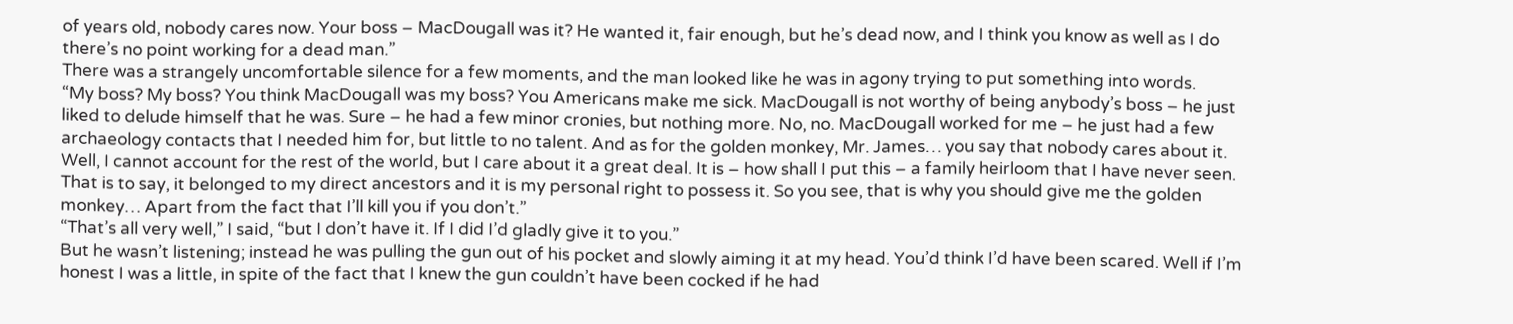of years old, nobody cares now. Your boss – MacDougall was it? He wanted it, fair enough, but he’s dead now, and I think you know as well as I do there’s no point working for a dead man.”
There was a strangely uncomfortable silence for a few moments, and the man looked like he was in agony trying to put something into words.
“My boss? My boss? You think MacDougall was my boss? You Americans make me sick. MacDougall is not worthy of being anybody’s boss – he just liked to delude himself that he was. Sure – he had a few minor cronies, but nothing more. No, no. MacDougall worked for me – he just had a few archaeology contacts that I needed him for, but little to no talent. And as for the golden monkey, Mr. James… you say that nobody cares about it. Well, I cannot account for the rest of the world, but I care about it a great deal. It is – how shall I put this – a family heirloom that I have never seen. That is to say, it belonged to my direct ancestors and it is my personal right to possess it. So you see, that is why you should give me the golden monkey… Apart from the fact that I’ll kill you if you don’t.”
“That’s all very well,” I said, “but I don’t have it. If I did I’d gladly give it to you.”
But he wasn’t listening; instead he was pulling the gun out of his pocket and slowly aiming it at my head. You’d think I’d have been scared. Well if I’m honest I was a little, in spite of the fact that I knew the gun couldn’t have been cocked if he had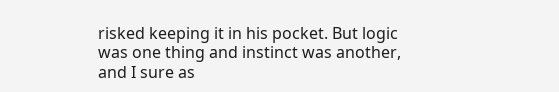risked keeping it in his pocket. But logic was one thing and instinct was another, and I sure as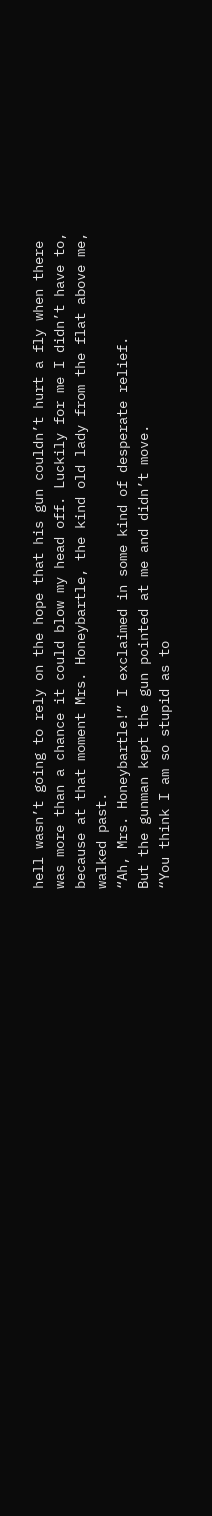hell wasn’t going to rely on the hope that his gun couldn’t hurt a fly when there was more than a chance it could blow my head off. Luckily for me I didn’t have to, because at that moment Mrs. Honeybartle, the kind old lady from the flat above me, walked past.
“Ah, Mrs. Honeybartle!” I exclaimed in some kind of desperate relief.
But the gunman kept the gun pointed at me and didn’t move.
“You think I am so stupid as to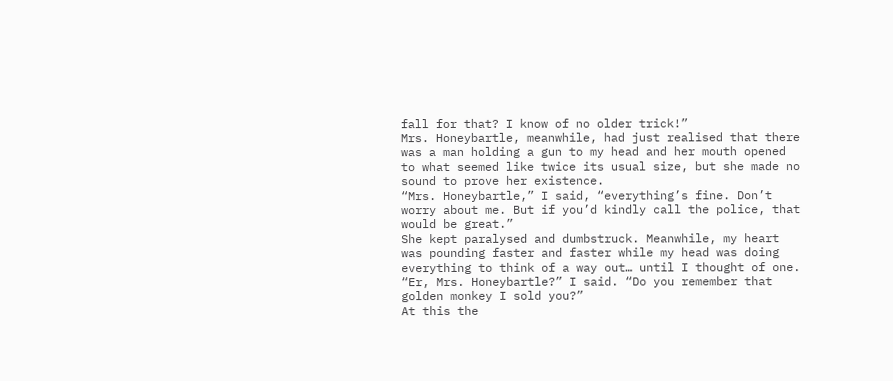fall for that? I know of no older trick!”
Mrs. Honeybartle, meanwhile, had just realised that there was a man holding a gun to my head and her mouth opened to what seemed like twice its usual size, but she made no sound to prove her existence.
“Mrs. Honeybartle,” I said, “everything’s fine. Don’t worry about me. But if you’d kindly call the police, that would be great.”
She kept paralysed and dumbstruck. Meanwhile, my heart was pounding faster and faster while my head was doing everything to think of a way out… until I thought of one.
“Er, Mrs. Honeybartle?” I said. “Do you remember that golden monkey I sold you?”
At this the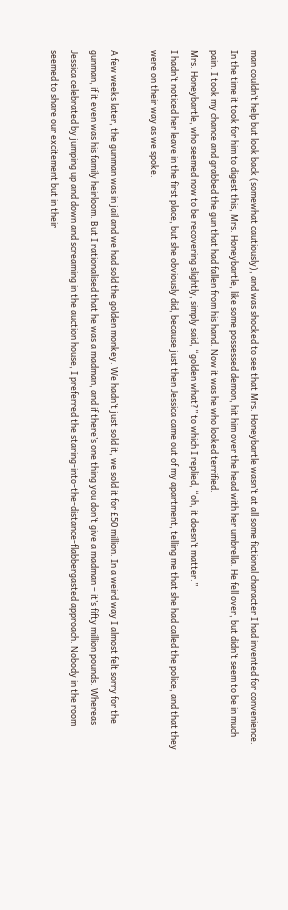man couldn’t help but look back (somewhat cautiously), and was shocked to see that Mrs. Honeybartle wasn’t at all some fictional character I had invented for convenience. In the time it took for him to digest this, Mrs. Honeybartle, like some possessed demon, hit him over the head with her umbrella. He fell over, but didn’t seem to be in much pain. I took my chance and grabbed the gun that had fallen from his hand. Now it was he who looked terrified.
Mrs. Honeybartle, who seemed now to be recovering slightly, simply said, “golden what?” to which I replied, “oh, it doesn’t matter.”
I hadn’t noticed her leave in the first place, but she obviously did, because just then Jessica came out of my apartment, telling me that she had called the police, and that they were on their way as we spoke.

A few weeks later, the gunman was in jail and we had sold the golden monkey. We hadn’t just sold it, we sold it for £50 million. In a weird way I almost felt sorry for the gunman, if it even was his family heirloom. But I rationalised that he was a madman, and if there’s one thing you don’t give a madman – it’s fifty million pounds. Whereas Jessica celebrated by jumping up and down and screaming in the auction house, I preferred the staring-into-the-distance-flabbergasted approach. Nobody in the room seemed to share our excitement but in their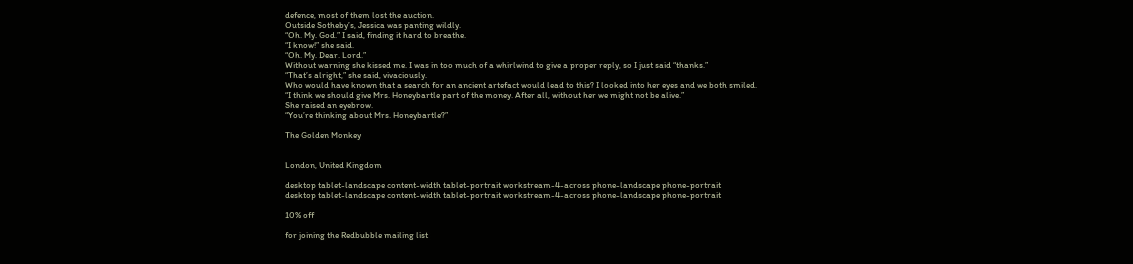defence, most of them lost the auction.
Outside Sotheby’s, Jessica was panting wildly.
“Oh. My. God.” I said, finding it hard to breathe.
“I know!” she said.
“Oh. My. Dear. Lord.”
Without warning she kissed me. I was in too much of a whirlwind to give a proper reply, so I just said “thanks.”
“That’s alright,” she said, vivaciously.
Who would have known that a search for an ancient artefact would lead to this? I looked into her eyes and we both smiled.
“I think we should give Mrs. Honeybartle part of the money. After all, without her we might not be alive.”
She raised an eyebrow.
“You’re thinking about Mrs. Honeybartle?”

The Golden Monkey


London, United Kingdom

desktop tablet-landscape content-width tablet-portrait workstream-4-across phone-landscape phone-portrait
desktop tablet-landscape content-width tablet-portrait workstream-4-across phone-landscape phone-portrait

10% off

for joining the Redbubble mailing list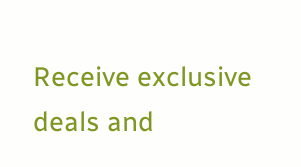Receive exclusive deals and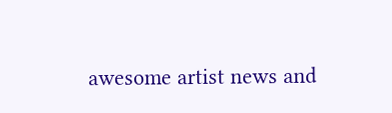awesome artist news and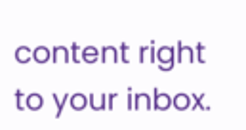content right to your inbox.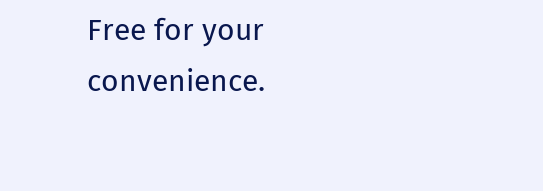Free for your convenience.